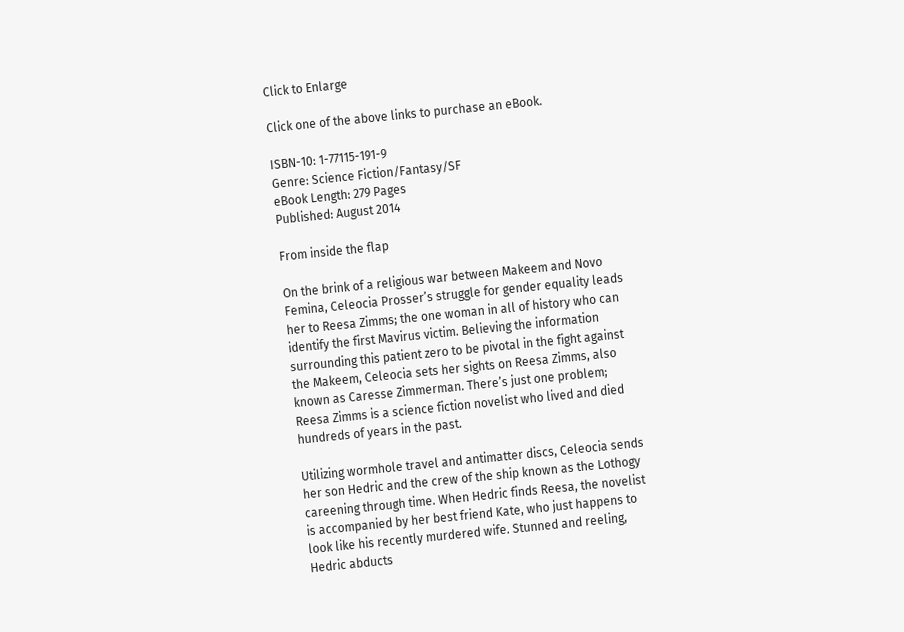Click to Enlarge

Click one of the above links to purchase an eBook.

ISBN-10: 1-77115-191-9
Genre: Science Fiction/Fantasy/SF
eBook Length: 279 Pages
Published: August 2014

From inside the flap

On the brink of a religious war between Makeem and Novo Femina, Celeocia Prosser’s struggle for gender equality leads her to Reesa Zimms; the one woman in all of history who can identify the first Mavirus victim. Believing the information surrounding this patient zero to be pivotal in the fight against the Makeem, Celeocia sets her sights on Reesa Zimms, also known as Caresse Zimmerman. There’s just one problem; Reesa Zimms is a science fiction novelist who lived and died hundreds of years in the past.

Utilizing wormhole travel and antimatter discs, Celeocia sends her son Hedric and the crew of the ship known as the Lothogy careening through time. When Hedric finds Reesa, the novelist is accompanied by her best friend Kate, who just happens to look like his recently murdered wife. Stunned and reeling, Hedric abducts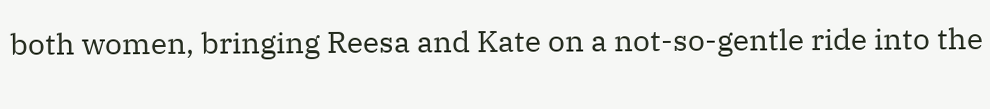both women, bringing Reesa and Kate on a not-so-gentle ride into the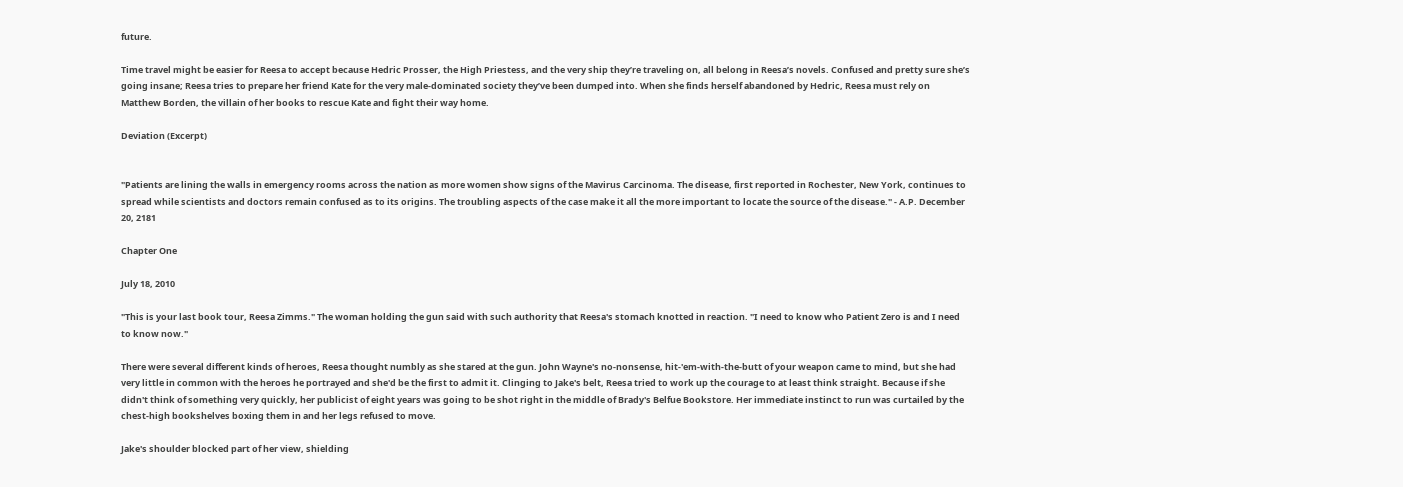future.

Time travel might be easier for Reesa to accept because Hedric Prosser, the High Priestess, and the very ship they’re traveling on, all belong in Reesa’s novels. Confused and pretty sure she’s going insane; Reesa tries to prepare her friend Kate for the very male-dominated society they’ve been dumped into. When she finds herself abandoned by Hedric, Reesa must rely on Matthew Borden, the villain of her books to rescue Kate and fight their way home.

Deviation (Excerpt)


"Patients are lining the walls in emergency rooms across the nation as more women show signs of the Mavirus Carcinoma. The disease, first reported in Rochester, New York, continues to spread while scientists and doctors remain confused as to its origins. The troubling aspects of the case make it all the more important to locate the source of the disease." - A.P. December 20, 2181

Chapter One

July 18, 2010

"This is your last book tour, Reesa Zimms." The woman holding the gun said with such authority that Reesa's stomach knotted in reaction. "I need to know who Patient Zero is and I need to know now."

There were several different kinds of heroes, Reesa thought numbly as she stared at the gun. John Wayne's no-nonsense, hit-'em-with-the-butt of your weapon came to mind, but she had very little in common with the heroes he portrayed and she'd be the first to admit it. Clinging to Jake's belt, Reesa tried to work up the courage to at least think straight. Because if she didn't think of something very quickly, her publicist of eight years was going to be shot right in the middle of Brady's Belfue Bookstore. Her immediate instinct to run was curtailed by the chest-high bookshelves boxing them in and her legs refused to move.

Jake's shoulder blocked part of her view, shielding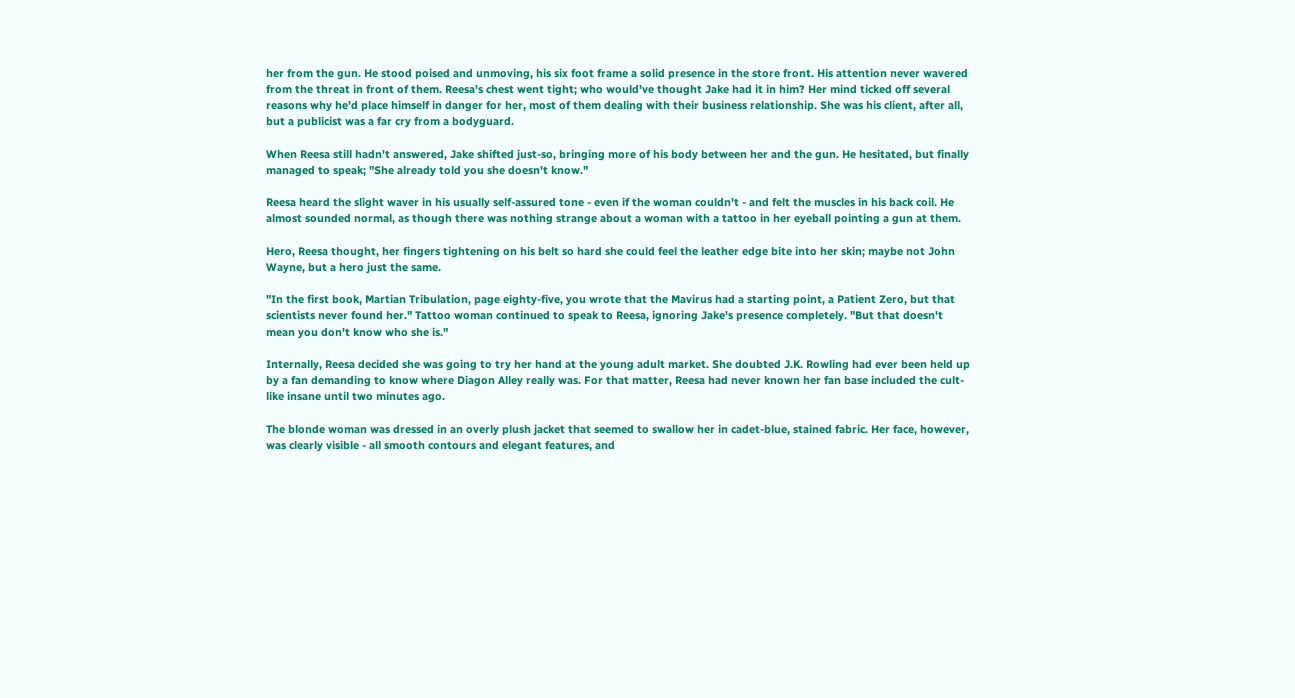her from the gun. He stood poised and unmoving, his six foot frame a solid presence in the store front. His attention never wavered from the threat in front of them. Reesa's chest went tight; who would've thought Jake had it in him? Her mind ticked off several reasons why he'd place himself in danger for her, most of them dealing with their business relationship. She was his client, after all, but a publicist was a far cry from a bodyguard.

When Reesa still hadn't answered, Jake shifted just-so, bringing more of his body between her and the gun. He hesitated, but finally managed to speak; "She already told you she doesn't know."

Reesa heard the slight waver in his usually self-assured tone - even if the woman couldn't - and felt the muscles in his back coil. He almost sounded normal, as though there was nothing strange about a woman with a tattoo in her eyeball pointing a gun at them.

Hero, Reesa thought, her fingers tightening on his belt so hard she could feel the leather edge bite into her skin; maybe not John Wayne, but a hero just the same.

"In the first book, Martian Tribulation, page eighty-five, you wrote that the Mavirus had a starting point, a Patient Zero, but that scientists never found her." Tattoo woman continued to speak to Reesa, ignoring Jake's presence completely. "But that doesn't mean you don't know who she is."

Internally, Reesa decided she was going to try her hand at the young adult market. She doubted J.K. Rowling had ever been held up by a fan demanding to know where Diagon Alley really was. For that matter, Reesa had never known her fan base included the cult-like insane until two minutes ago.

The blonde woman was dressed in an overly plush jacket that seemed to swallow her in cadet-blue, stained fabric. Her face, however, was clearly visible - all smooth contours and elegant features, and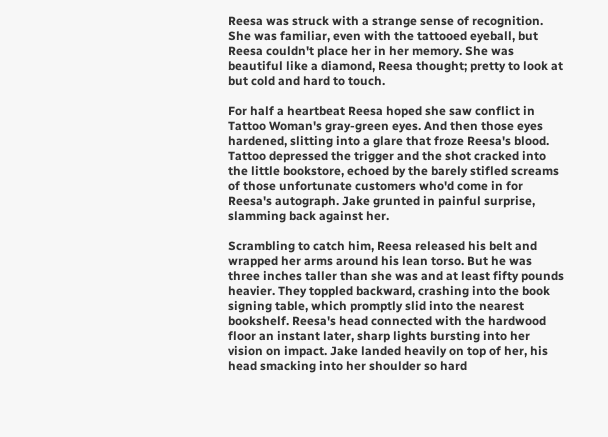Reesa was struck with a strange sense of recognition. She was familiar, even with the tattooed eyeball, but Reesa couldn't place her in her memory. She was beautiful like a diamond, Reesa thought; pretty to look at but cold and hard to touch.

For half a heartbeat Reesa hoped she saw conflict in Tattoo Woman's gray-green eyes. And then those eyes hardened, slitting into a glare that froze Reesa's blood. Tattoo depressed the trigger and the shot cracked into the little bookstore, echoed by the barely stifled screams of those unfortunate customers who'd come in for Reesa's autograph. Jake grunted in painful surprise, slamming back against her.

Scrambling to catch him, Reesa released his belt and wrapped her arms around his lean torso. But he was three inches taller than she was and at least fifty pounds heavier. They toppled backward, crashing into the book signing table, which promptly slid into the nearest bookshelf. Reesa's head connected with the hardwood floor an instant later, sharp lights bursting into her vision on impact. Jake landed heavily on top of her, his head smacking into her shoulder so hard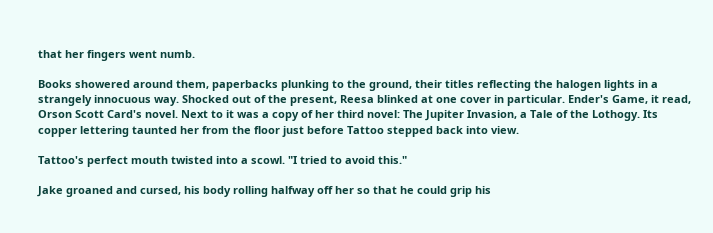that her fingers went numb.

Books showered around them, paperbacks plunking to the ground, their titles reflecting the halogen lights in a strangely innocuous way. Shocked out of the present, Reesa blinked at one cover in particular. Ender's Game, it read, Orson Scott Card's novel. Next to it was a copy of her third novel: The Jupiter Invasion, a Tale of the Lothogy. Its copper lettering taunted her from the floor just before Tattoo stepped back into view.

Tattoo's perfect mouth twisted into a scowl. "I tried to avoid this."

Jake groaned and cursed, his body rolling halfway off her so that he could grip his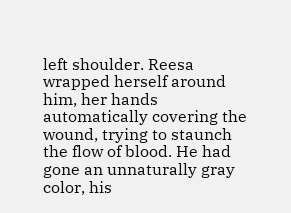left shoulder. Reesa wrapped herself around him, her hands automatically covering the wound, trying to staunch the flow of blood. He had gone an unnaturally gray color, his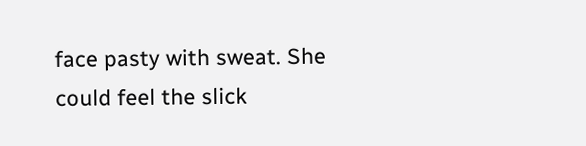face pasty with sweat. She could feel the slick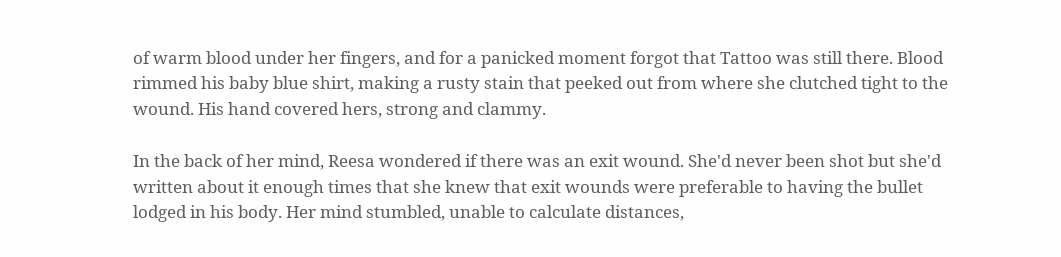of warm blood under her fingers, and for a panicked moment forgot that Tattoo was still there. Blood rimmed his baby blue shirt, making a rusty stain that peeked out from where she clutched tight to the wound. His hand covered hers, strong and clammy.

In the back of her mind, Reesa wondered if there was an exit wound. She'd never been shot but she'd written about it enough times that she knew that exit wounds were preferable to having the bullet lodged in his body. Her mind stumbled, unable to calculate distances,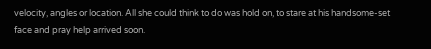velocity, angles or location. All she could think to do was hold on, to stare at his handsome-set face and pray help arrived soon.